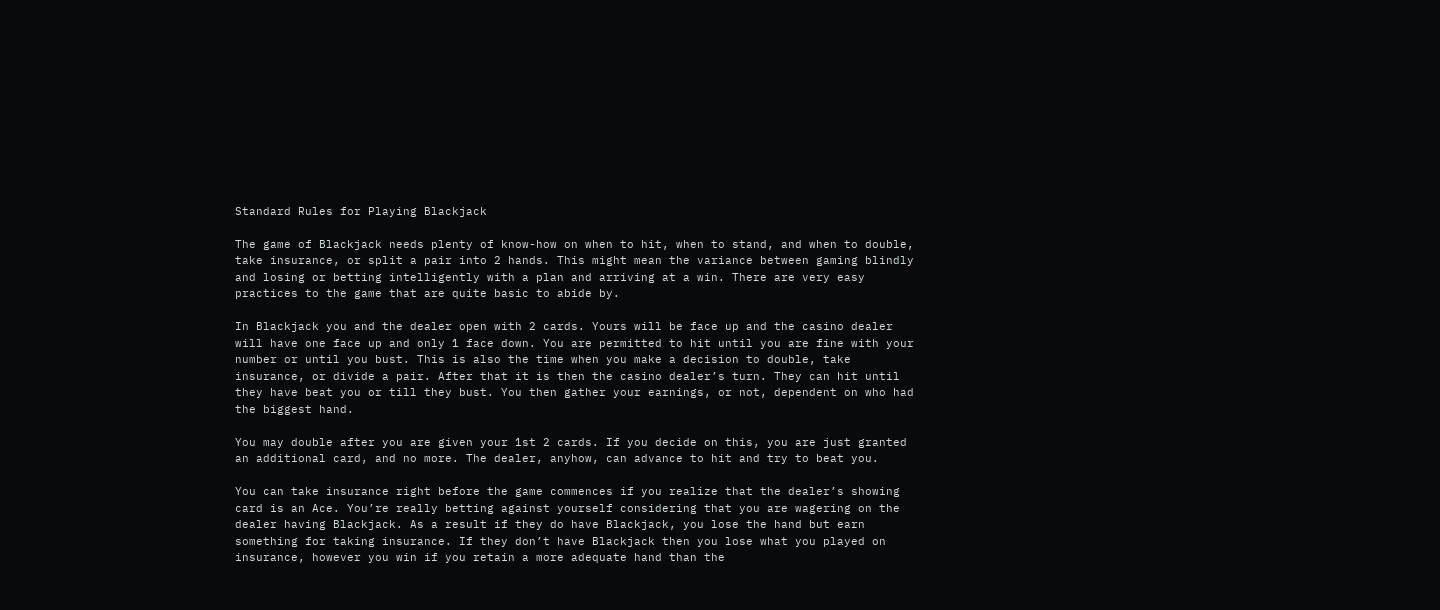Standard Rules for Playing Blackjack

The game of Blackjack needs plenty of know-how on when to hit, when to stand, and when to double, take insurance, or split a pair into 2 hands. This might mean the variance between gaming blindly and losing or betting intelligently with a plan and arriving at a win. There are very easy practices to the game that are quite basic to abide by.

In Blackjack you and the dealer open with 2 cards. Yours will be face up and the casino dealer will have one face up and only 1 face down. You are permitted to hit until you are fine with your number or until you bust. This is also the time when you make a decision to double, take insurance, or divide a pair. After that it is then the casino dealer’s turn. They can hit until they have beat you or till they bust. You then gather your earnings, or not, dependent on who had the biggest hand.

You may double after you are given your 1st 2 cards. If you decide on this, you are just granted an additional card, and no more. The dealer, anyhow, can advance to hit and try to beat you.

You can take insurance right before the game commences if you realize that the dealer’s showing card is an Ace. You’re really betting against yourself considering that you are wagering on the dealer having Blackjack. As a result if they do have Blackjack, you lose the hand but earn something for taking insurance. If they don’t have Blackjack then you lose what you played on insurance, however you win if you retain a more adequate hand than the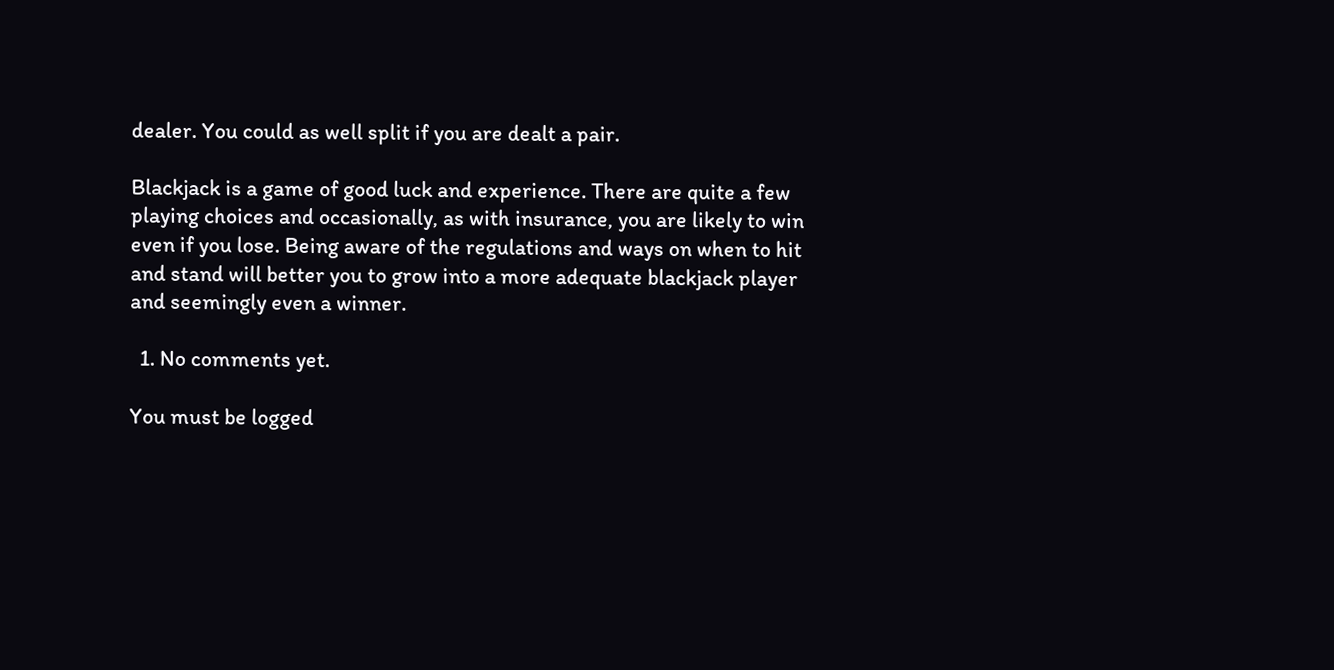dealer. You could as well split if you are dealt a pair.

Blackjack is a game of good luck and experience. There are quite a few playing choices and occasionally, as with insurance, you are likely to win even if you lose. Being aware of the regulations and ways on when to hit and stand will better you to grow into a more adequate blackjack player and seemingly even a winner.

  1. No comments yet.

You must be logged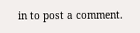in to post a comment.